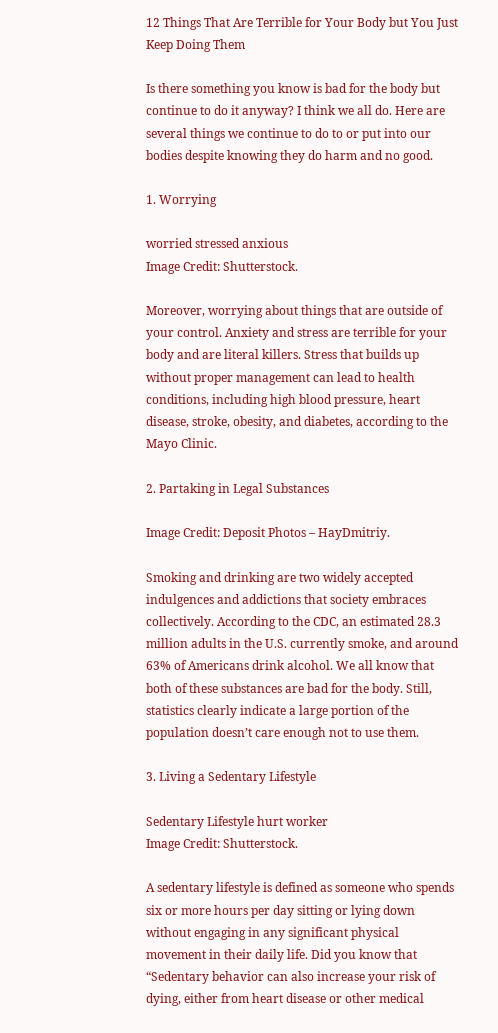12 Things That Are Terrible for Your Body but You Just Keep Doing Them

Is there something you know is bad for the body but continue to do it anyway? I think we all do. Here are several things we continue to do to or put into our bodies despite knowing they do harm and no good.

1. Worrying

worried stressed anxious
Image Credit: Shutterstock.

Moreover, worrying about things that are outside of your control. Anxiety and stress are terrible for your body and are literal killers. Stress that builds up without proper management can lead to health conditions, including high blood pressure, heart disease, stroke, obesity, and diabetes, according to the Mayo Clinic.

2. Partaking in Legal Substances

Image Credit: Deposit Photos – HayDmitriy.

Smoking and drinking are two widely accepted indulgences and addictions that society embraces collectively. According to the CDC, an estimated 28.3 million adults in the U.S. currently smoke, and around 63% of Americans drink alcohol. We all know that both of these substances are bad for the body. Still, statistics clearly indicate a large portion of the population doesn’t care enough not to use them.

3. Living a Sedentary Lifestyle

Sedentary Lifestyle hurt worker
Image Credit: Shutterstock.

A sedentary lifestyle is defined as someone who spends six or more hours per day sitting or lying down without engaging in any significant physical movement in their daily life. Did you know that “Sedentary behavior can also increase your risk of dying, either from heart disease or other medical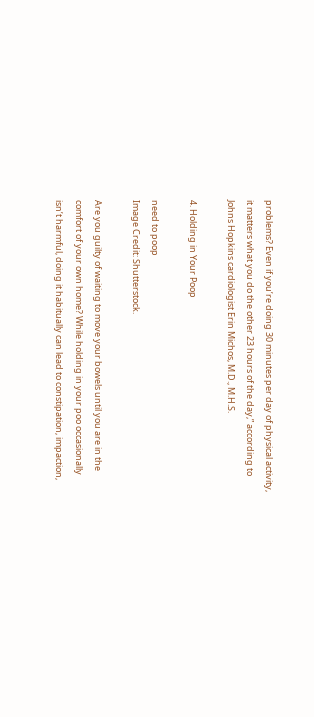problems? Even if you’re doing 30 minutes per day of physical activity, it matters what you do the other 23 hours of the day,” according to Johns Hopkins cardiologist Erin Michos, M.D., M.H.S.

4. Holding in Your Poop

need to poop
Image Credit: Shutterstock.

Are you guilty of waiting to move your bowels until you are in the comfort of your own home? While holding in your poo occasionally isn’t harmful, doing it habitually can lead to constipation, impaction,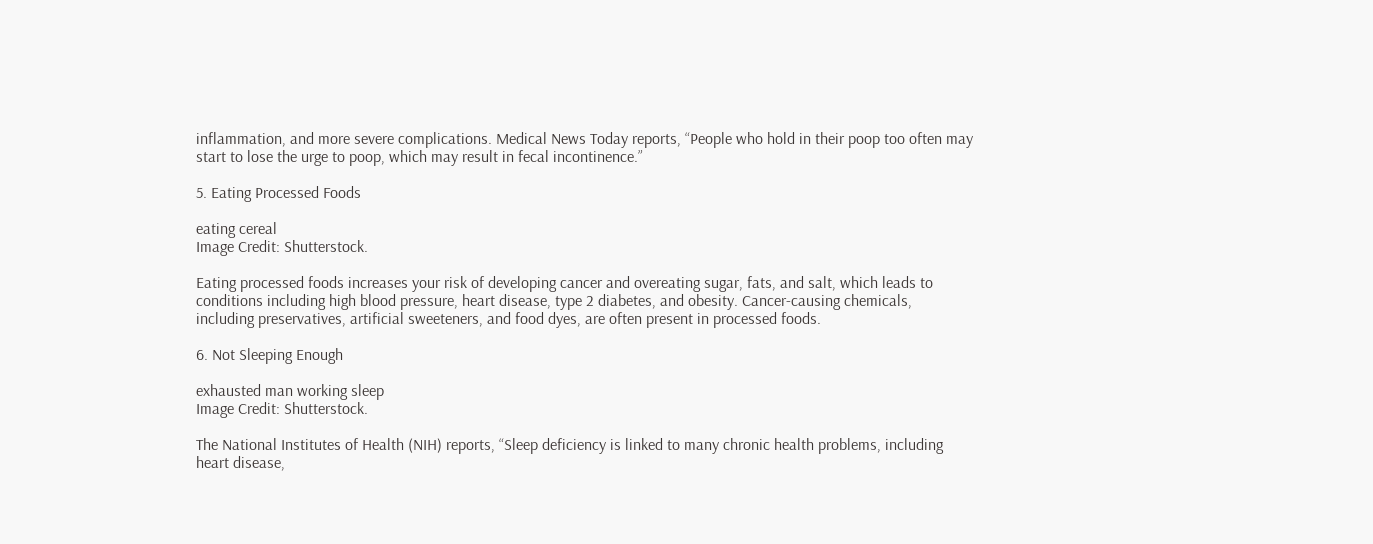inflammation, and more severe complications. Medical News Today reports, “People who hold in their poop too often may start to lose the urge to poop, which may result in fecal incontinence.”

5. Eating Processed Foods

eating cereal
Image Credit: Shutterstock.

Eating processed foods increases your risk of developing cancer and overeating sugar, fats, and salt, which leads to conditions including high blood pressure, heart disease, type 2 diabetes, and obesity. Cancer-causing chemicals, including preservatives, artificial sweeteners, and food dyes, are often present in processed foods.

6. Not Sleeping Enough

exhausted man working sleep
Image Credit: Shutterstock.

The National Institutes of Health (NIH) reports, “Sleep deficiency is linked to many chronic health problems, including heart disease,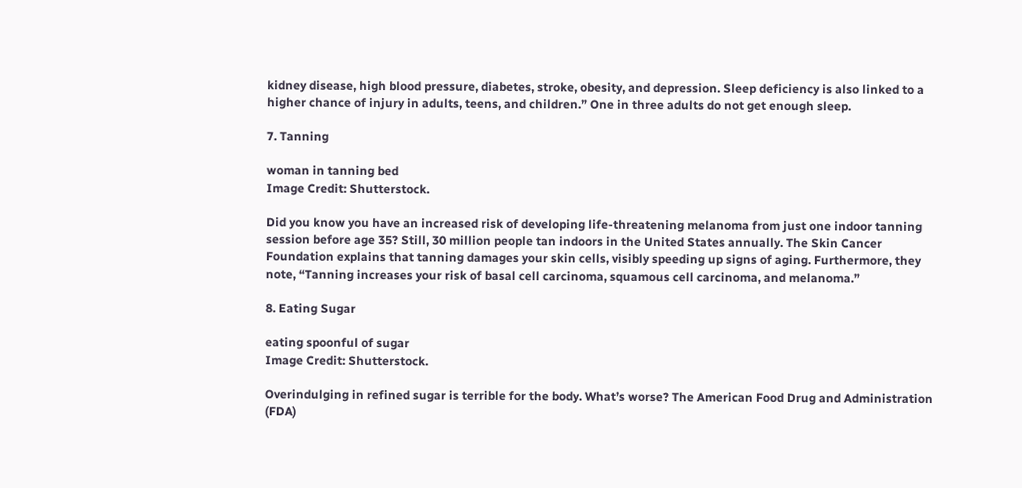kidney disease, high blood pressure, diabetes, stroke, obesity, and depression. Sleep deficiency is also linked to a higher chance of injury in adults, teens, and children.” One in three adults do not get enough sleep.

7. Tanning

woman in tanning bed
Image Credit: Shutterstock.

Did you know you have an increased risk of developing life-threatening melanoma from just one indoor tanning session before age 35? Still, 30 million people tan indoors in the United States annually. The Skin Cancer Foundation explains that tanning damages your skin cells, visibly speeding up signs of aging. Furthermore, they note, “Tanning increases your risk of basal cell carcinoma, squamous cell carcinoma, and melanoma.”

8. Eating Sugar

eating spoonful of sugar
Image Credit: Shutterstock.

Overindulging in refined sugar is terrible for the body. What’s worse? The American Food Drug and Administration (FDA)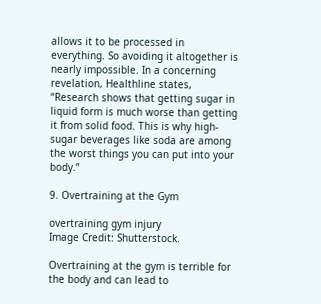allows it to be processed in everything. So avoiding it altogether is nearly impossible. In a concerning revelation, Healthline states, “Research shows that getting sugar in liquid form is much worse than getting it from solid food. This is why high-sugar beverages like soda are among the worst things you can put into your body.”

9. Overtraining at the Gym

overtraining gym injury
Image Credit: Shutterstock.

Overtraining at the gym is terrible for the body and can lead to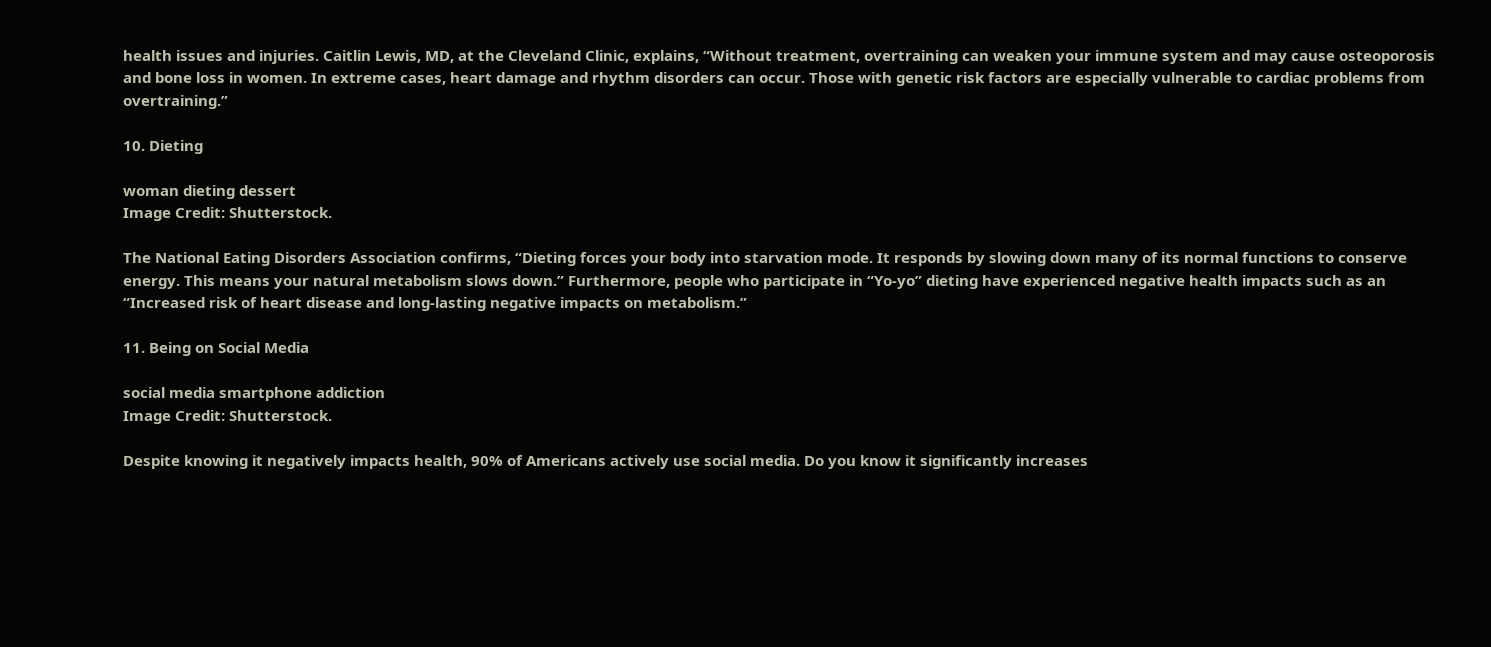health issues and injuries. Caitlin Lewis, MD, at the Cleveland Clinic, explains, “Without treatment, overtraining can weaken your immune system and may cause osteoporosis and bone loss in women. In extreme cases, heart damage and rhythm disorders can occur. Those with genetic risk factors are especially vulnerable to cardiac problems from overtraining.”

10. Dieting

woman dieting dessert
Image Credit: Shutterstock.

The National Eating Disorders Association confirms, “Dieting forces your body into starvation mode. It responds by slowing down many of its normal functions to conserve energy. This means your natural metabolism slows down.” Furthermore, people who participate in “Yo-yo” dieting have experienced negative health impacts such as an “Increased risk of heart disease and long-lasting negative impacts on metabolism.”

11. Being on Social Media

social media smartphone addiction
Image Credit: Shutterstock.

Despite knowing it negatively impacts health, 90% of Americans actively use social media. Do you know it significantly increases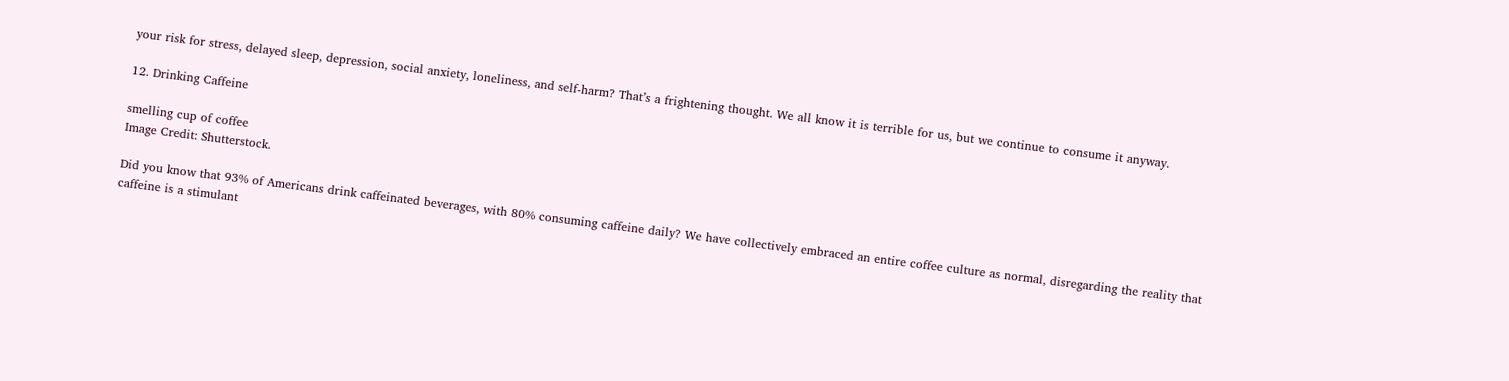your risk for stress, delayed sleep, depression, social anxiety, loneliness, and self-harm? That’s a frightening thought. We all know it is terrible for us, but we continue to consume it anyway.

12. Drinking Caffeine

smelling cup of coffee
Image Credit: Shutterstock.

Did you know that 93% of Americans drink caffeinated beverages, with 80% consuming caffeine daily? We have collectively embraced an entire coffee culture as normal, disregarding the reality that caffeine is a stimulant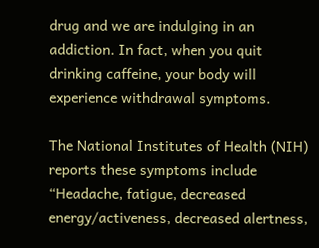drug and we are indulging in an addiction. In fact, when you quit drinking caffeine, your body will experience withdrawal symptoms.

The National Institutes of Health (NIH) reports these symptoms include “Headache, fatigue, decreased energy/activeness, decreased alertness,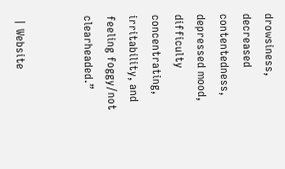drowsiness, decreased contentedness, depressed mood, difficulty concentrating, irritability, and feeling foggy/not clearheaded.”


 | Website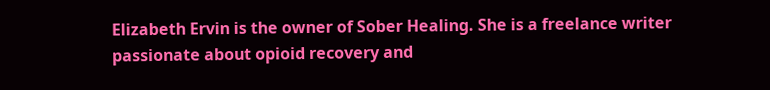Elizabeth Ervin is the owner of Sober Healing. She is a freelance writer passionate about opioid recovery and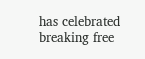has celebrated breaking free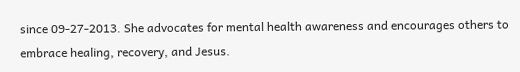since 09-27-2013. She advocates for mental health awareness and encourages others to embrace healing, recovery, and Jesus.